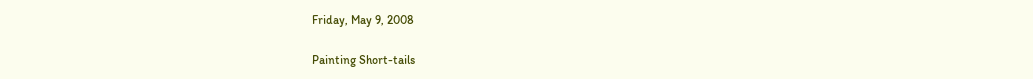Friday, May 9, 2008

Painting Short-tails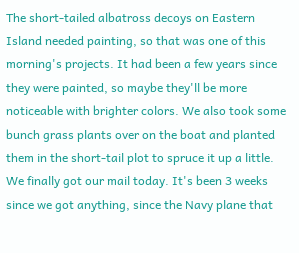The short-tailed albatross decoys on Eastern Island needed painting, so that was one of this morning's projects. It had been a few years since they were painted, so maybe they'll be more noticeable with brighter colors. We also took some bunch grass plants over on the boat and planted them in the short-tail plot to spruce it up a little.
We finally got our mail today. It's been 3 weeks since we got anything, since the Navy plane that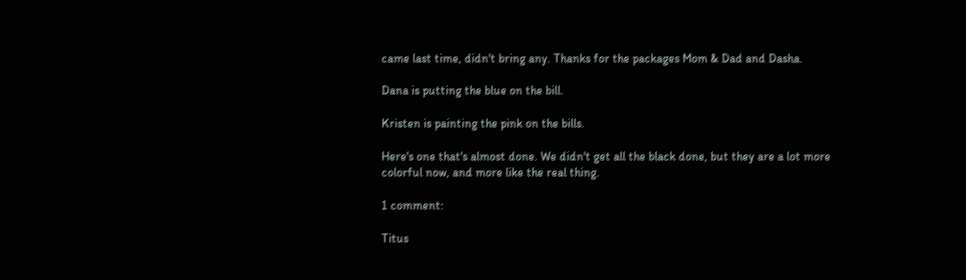came last time, didn't bring any. Thanks for the packages Mom & Dad and Dasha.

Dana is putting the blue on the bill.

Kristen is painting the pink on the bills.

Here's one that's almost done. We didn't get all the black done, but they are a lot more colorful now, and more like the real thing.

1 comment:

Titus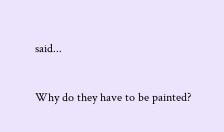said...

Why do they have to be painted?